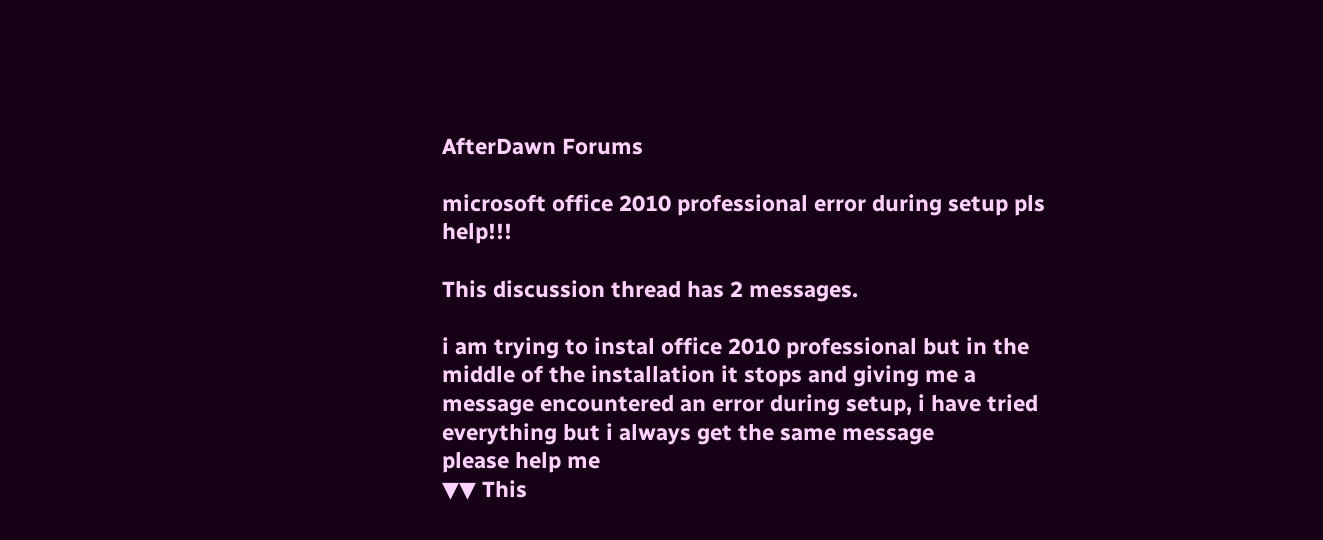AfterDawn Forums

microsoft office 2010 professional error during setup pls help!!!

This discussion thread has 2 messages.

i am trying to instal office 2010 professional but in the middle of the installation it stops and giving me a message encountered an error during setup, i have tried everything but i always get the same message
please help me
▼▼ This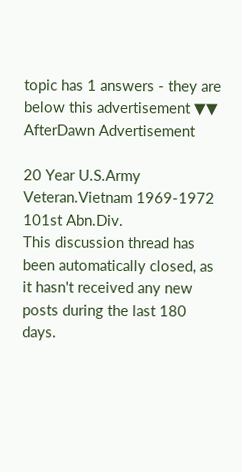topic has 1 answers - they are below this advertisement ▼▼
AfterDawn Advertisement

20 Year U.S.Army Veteran.Vietnam 1969-1972 101st Abn.Div.
This discussion thread has been automatically closed, as it hasn't received any new posts during the last 180 days.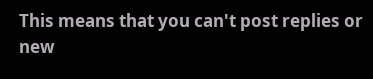This means that you can't post replies or new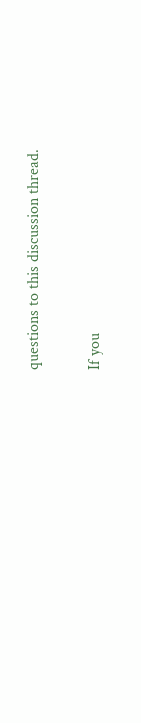questions to this discussion thread.

If you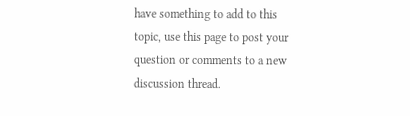have something to add to this topic, use this page to post your question or comments to a new discussion thread.